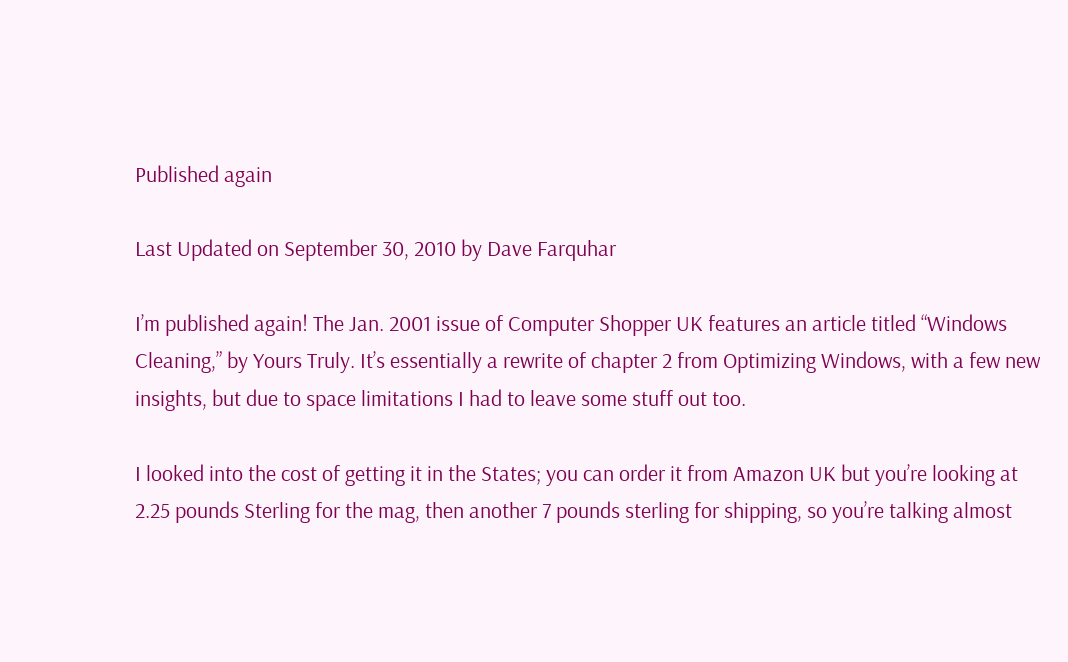Published again

Last Updated on September 30, 2010 by Dave Farquhar

I’m published again! The Jan. 2001 issue of Computer Shopper UK features an article titled “Windows Cleaning,” by Yours Truly. It’s essentially a rewrite of chapter 2 from Optimizing Windows, with a few new insights, but due to space limitations I had to leave some stuff out too.

I looked into the cost of getting it in the States; you can order it from Amazon UK but you’re looking at 2.25 pounds Sterling for the mag, then another 7 pounds sterling for shipping, so you’re talking almost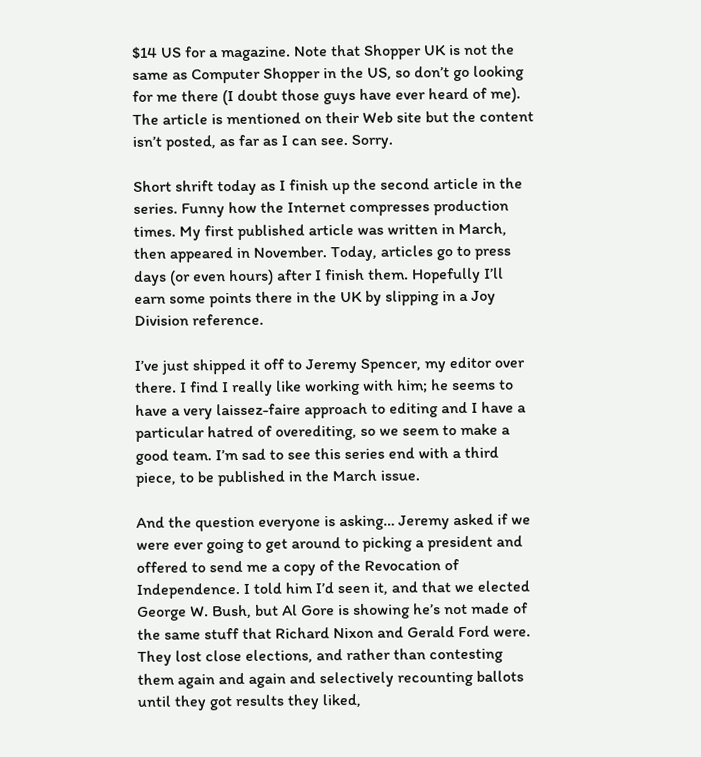$14 US for a magazine. Note that Shopper UK is not the same as Computer Shopper in the US, so don’t go looking for me there (I doubt those guys have ever heard of me). The article is mentioned on their Web site but the content isn’t posted, as far as I can see. Sorry.

Short shrift today as I finish up the second article in the series. Funny how the Internet compresses production times. My first published article was written in March, then appeared in November. Today, articles go to press days (or even hours) after I finish them. Hopefully I’ll earn some points there in the UK by slipping in a Joy Division reference.

I’ve just shipped it off to Jeremy Spencer, my editor over there. I find I really like working with him; he seems to have a very laissez-faire approach to editing and I have a particular hatred of overediting, so we seem to make a good team. I’m sad to see this series end with a third piece, to be published in the March issue.

And the question everyone is asking… Jeremy asked if we were ever going to get around to picking a president and offered to send me a copy of the Revocation of Independence. I told him I’d seen it, and that we elected George W. Bush, but Al Gore is showing he’s not made of the same stuff that Richard Nixon and Gerald Ford were. They lost close elections, and rather than contesting them again and again and selectively recounting ballots until they got results they liked,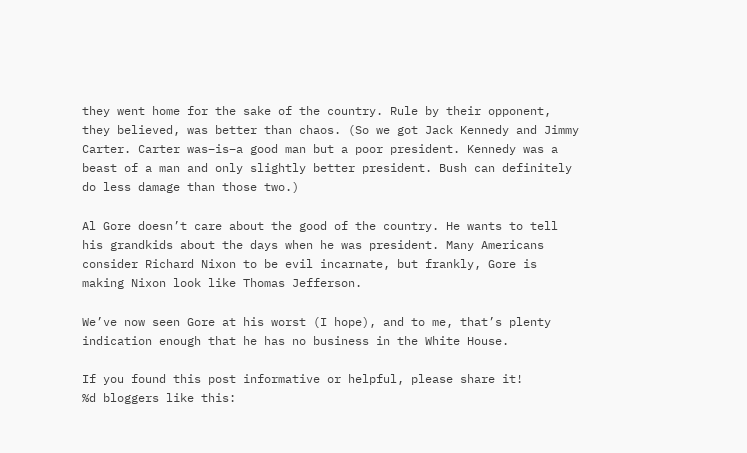they went home for the sake of the country. Rule by their opponent, they believed, was better than chaos. (So we got Jack Kennedy and Jimmy Carter. Carter was–is–a good man but a poor president. Kennedy was a beast of a man and only slightly better president. Bush can definitely do less damage than those two.)

Al Gore doesn’t care about the good of the country. He wants to tell his grandkids about the days when he was president. Many Americans consider Richard Nixon to be evil incarnate, but frankly, Gore is making Nixon look like Thomas Jefferson.

We’ve now seen Gore at his worst (I hope), and to me, that’s plenty indication enough that he has no business in the White House.

If you found this post informative or helpful, please share it!
%d bloggers like this: